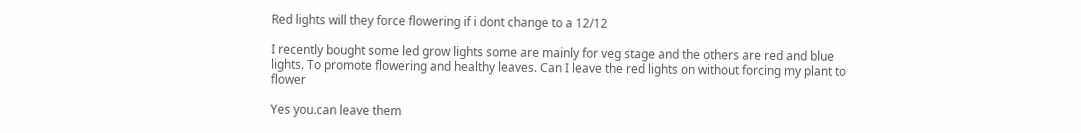Red lights will they force flowering if i dont change to a 12/12

I recently bought some led grow lights some are mainly for veg stage and the others are red and blue lights. To promote flowering and healthy leaves. Can I leave the red lights on without forcing my plant to flower

Yes you.can leave them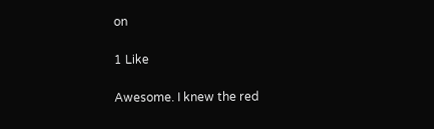on

1 Like

Awesome. I knew the red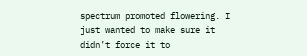spectrum promoted flowering. I just wanted to make sure it didn’t force it to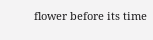flower before its time